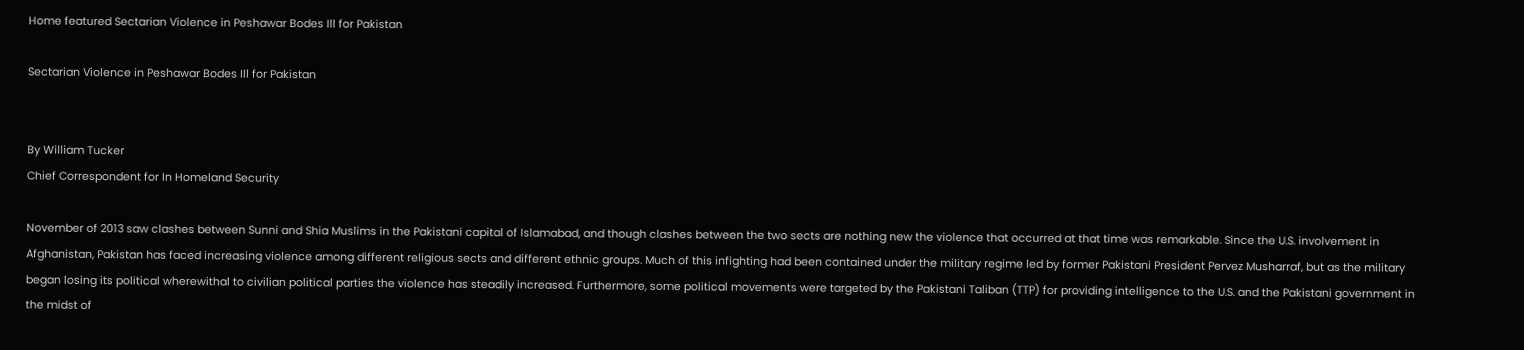Home featured Sectarian Violence in Peshawar Bodes Ill for Pakistan

Sectarian Violence in Peshawar Bodes Ill for Pakistan


By William Tucker
Chief Correspondent for In Homeland Security

November of 2013 saw clashes between Sunni and Shia Muslims in the Pakistani capital of Islamabad, and though clashes between the two sects are nothing new the violence that occurred at that time was remarkable. Since the U.S. involvement in Afghanistan, Pakistan has faced increasing violence among different religious sects and different ethnic groups. Much of this infighting had been contained under the military regime led by former Pakistani President Pervez Musharraf, but as the military began losing its political wherewithal to civilian political parties the violence has steadily increased. Furthermore, some political movements were targeted by the Pakistani Taliban (TTP) for providing intelligence to the U.S. and the Pakistani government in the midst of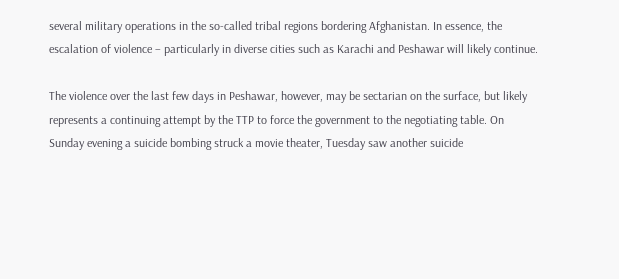several military operations in the so-called tribal regions bordering Afghanistan. In essence, the escalation of violence – particularly in diverse cities such as Karachi and Peshawar will likely continue.

The violence over the last few days in Peshawar, however, may be sectarian on the surface, but likely represents a continuing attempt by the TTP to force the government to the negotiating table. On Sunday evening a suicide bombing struck a movie theater, Tuesday saw another suicide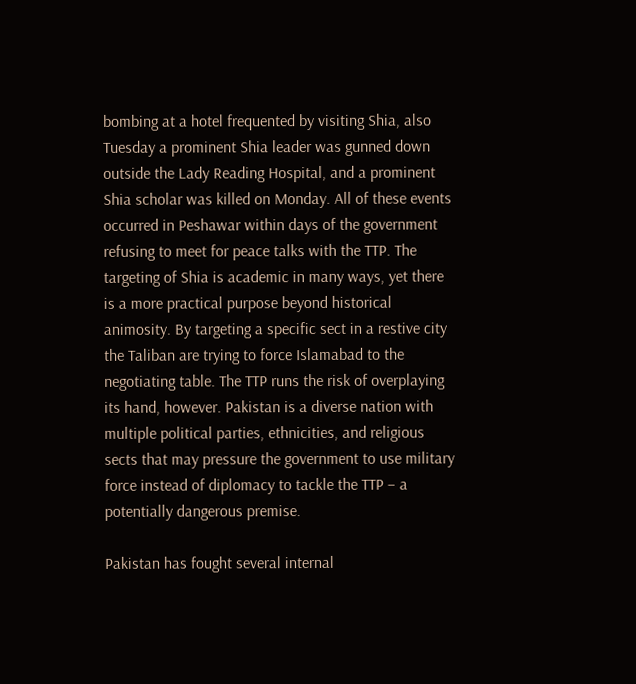bombing at a hotel frequented by visiting Shia, also Tuesday a prominent Shia leader was gunned down outside the Lady Reading Hospital, and a prominent Shia scholar was killed on Monday. All of these events occurred in Peshawar within days of the government refusing to meet for peace talks with the TTP. The targeting of Shia is academic in many ways, yet there is a more practical purpose beyond historical animosity. By targeting a specific sect in a restive city the Taliban are trying to force Islamabad to the negotiating table. The TTP runs the risk of overplaying its hand, however. Pakistan is a diverse nation with multiple political parties, ethnicities, and religious sects that may pressure the government to use military force instead of diplomacy to tackle the TTP – a potentially dangerous premise.

Pakistan has fought several internal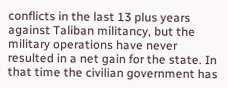conflicts in the last 13 plus years against Taliban militancy, but the military operations have never resulted in a net gain for the state. In that time the civilian government has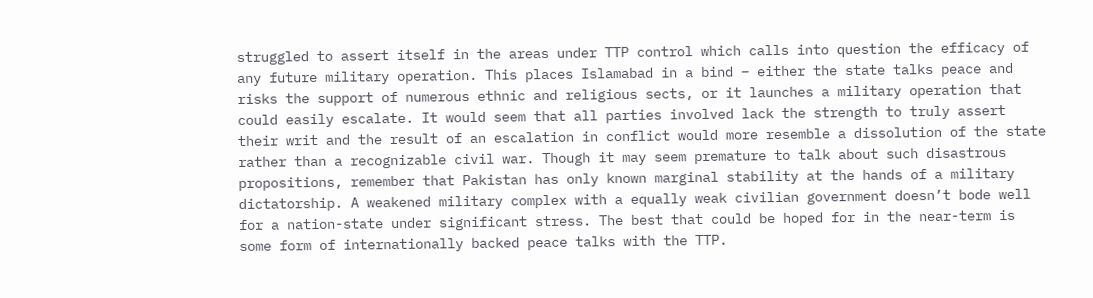struggled to assert itself in the areas under TTP control which calls into question the efficacy of any future military operation. This places Islamabad in a bind – either the state talks peace and risks the support of numerous ethnic and religious sects, or it launches a military operation that could easily escalate. It would seem that all parties involved lack the strength to truly assert their writ and the result of an escalation in conflict would more resemble a dissolution of the state rather than a recognizable civil war. Though it may seem premature to talk about such disastrous propositions, remember that Pakistan has only known marginal stability at the hands of a military dictatorship. A weakened military complex with a equally weak civilian government doesn’t bode well for a nation-state under significant stress. The best that could be hoped for in the near-term is some form of internationally backed peace talks with the TTP.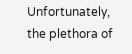Unfortunately, the plethora of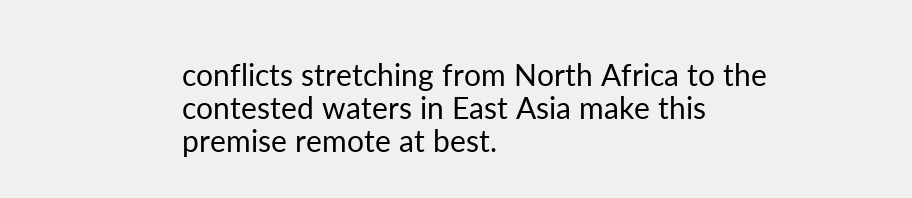conflicts stretching from North Africa to the contested waters in East Asia make this premise remote at best.